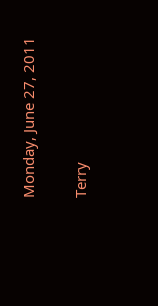Monday, June 27, 2011

Terry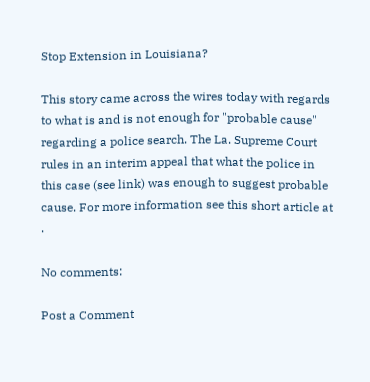Stop Extension in Louisiana?

This story came across the wires today with regards to what is and is not enough for "probable cause" regarding a police search. The La. Supreme Court rules in an interim appeal that what the police in this case (see link) was enough to suggest probable cause. For more information see this short article at .

No comments:

Post a Comment